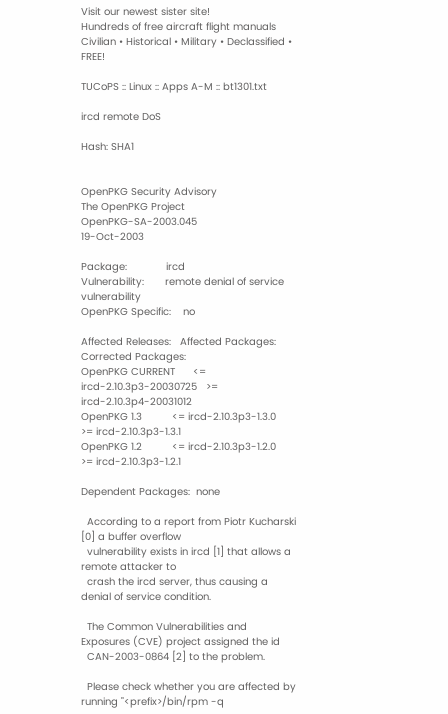Visit our newest sister site!
Hundreds of free aircraft flight manuals
Civilian • Historical • Military • Declassified • FREE!

TUCoPS :: Linux :: Apps A-M :: bt1301.txt

ircd remote DoS

Hash: SHA1


OpenPKG Security Advisory                            The OpenPKG Project
OpenPKG-SA-2003.045                                          19-Oct-2003

Package:             ircd
Vulnerability:       remote denial of service vulnerability
OpenPKG Specific:    no

Affected Releases:   Affected Packages:          Corrected Packages:
OpenPKG CURRENT      <= ircd-2.10.3p3-20030725   >= ircd-2.10.3p4-20031012
OpenPKG 1.3          <= ircd-2.10.3p3-1.3.0      >= ircd-2.10.3p3-1.3.1
OpenPKG 1.2          <= ircd-2.10.3p3-1.2.0      >= ircd-2.10.3p3-1.2.1

Dependent Packages:  none

  According to a report from Piotr Kucharski [0] a buffer overflow
  vulnerability exists in ircd [1] that allows a remote attacker to
  crash the ircd server, thus causing a denial of service condition.

  The Common Vulnerabilities and Exposures (CVE) project assigned the id
  CAN-2003-0864 [2] to the problem.

  Please check whether you are affected by running "<prefix>/bin/rpm -q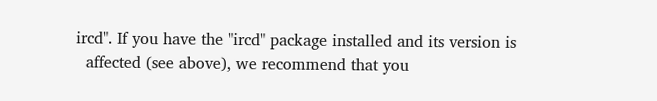ircd". If you have the "ircd" package installed and its version is
  affected (see above), we recommend that you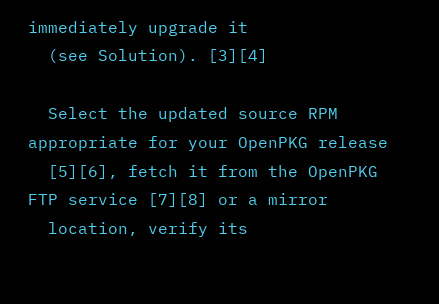immediately upgrade it
  (see Solution). [3][4]

  Select the updated source RPM appropriate for your OpenPKG release
  [5][6], fetch it from the OpenPKG FTP service [7][8] or a mirror
  location, verify its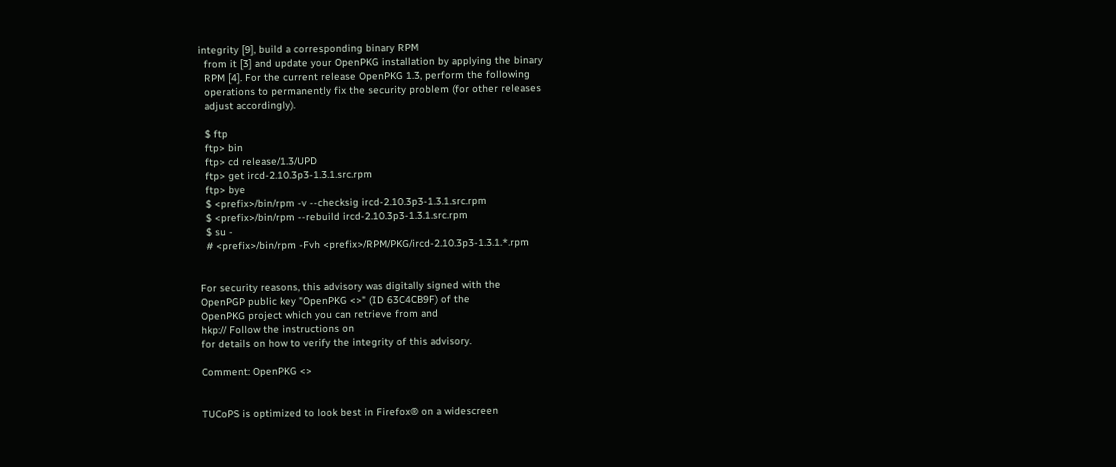integrity [9], build a corresponding binary RPM
  from it [3] and update your OpenPKG installation by applying the binary
  RPM [4]. For the current release OpenPKG 1.3, perform the following
  operations to permanently fix the security problem (for other releases
  adjust accordingly).

  $ ftp
  ftp> bin
  ftp> cd release/1.3/UPD
  ftp> get ircd-2.10.3p3-1.3.1.src.rpm
  ftp> bye
  $ <prefix>/bin/rpm -v --checksig ircd-2.10.3p3-1.3.1.src.rpm
  $ <prefix>/bin/rpm --rebuild ircd-2.10.3p3-1.3.1.src.rpm
  $ su -
  # <prefix>/bin/rpm -Fvh <prefix>/RPM/PKG/ircd-2.10.3p3-1.3.1.*.rpm


For security reasons, this advisory was digitally signed with the
OpenPGP public key "OpenPKG <>" (ID 63C4CB9F) of the
OpenPKG project which you can retrieve from and
hkp:// Follow the instructions on
for details on how to verify the integrity of this advisory.

Comment: OpenPKG <>


TUCoPS is optimized to look best in Firefox® on a widescreen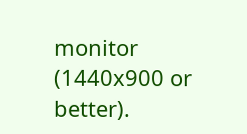monitor (1440x900 or better).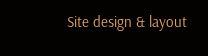Site design & layout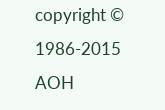copyright © 1986-2015 AOH